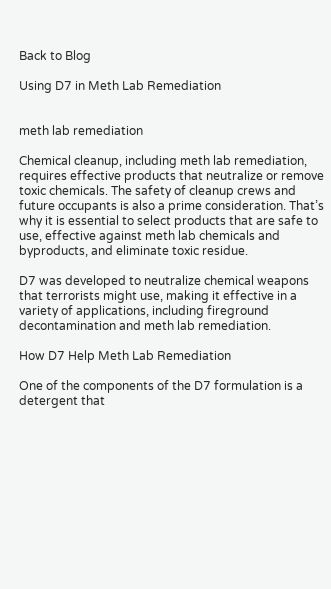Back to Blog

Using D7 in Meth Lab Remediation


meth lab remediation

Chemical cleanup, including meth lab remediation, requires effective products that neutralize or remove toxic chemicals. The safety of cleanup crews and future occupants is also a prime consideration. That’s why it is essential to select products that are safe to use, effective against meth lab chemicals and byproducts, and eliminate toxic residue.

D7 was developed to neutralize chemical weapons that terrorists might use, making it effective in a variety of applications, including fireground decontamination and meth lab remediation.

How D7 Help Meth Lab Remediation

One of the components of the D7 formulation is a detergent that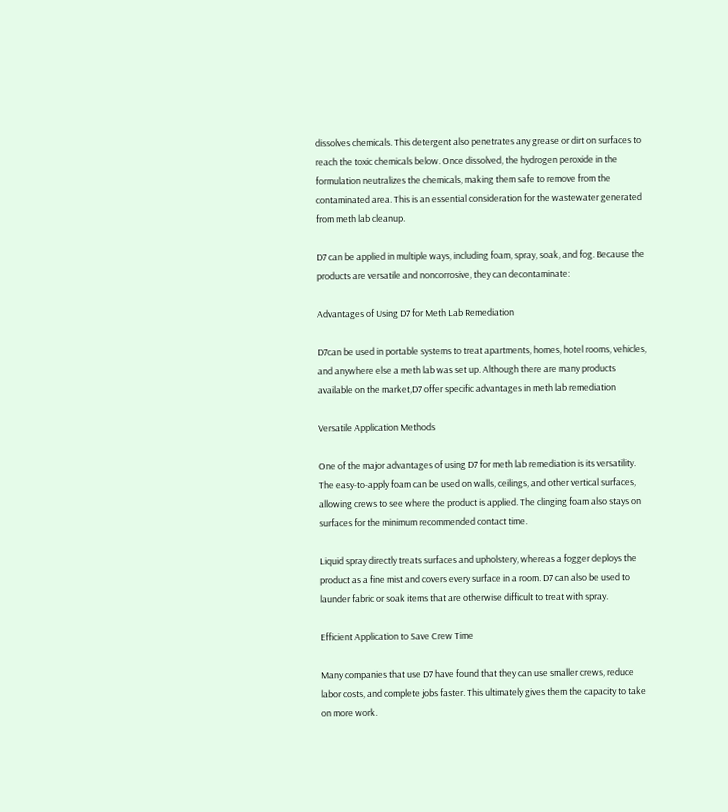dissolves chemicals. This detergent also penetrates any grease or dirt on surfaces to reach the toxic chemicals below. Once dissolved, the hydrogen peroxide in the formulation neutralizes the chemicals, making them safe to remove from the contaminated area. This is an essential consideration for the wastewater generated from meth lab cleanup.

D7 can be applied in multiple ways, including foam, spray, soak, and fog. Because the products are versatile and noncorrosive, they can decontaminate:

Advantages of Using D7 for Meth Lab Remediation

D7can be used in portable systems to treat apartments, homes, hotel rooms, vehicles, and anywhere else a meth lab was set up. Although there are many products available on the market,D7 offer specific advantages in meth lab remediation

Versatile Application Methods

One of the major advantages of using D7 for meth lab remediation is its versatility. The easy-to-apply foam can be used on walls, ceilings, and other vertical surfaces, allowing crews to see where the product is applied. The clinging foam also stays on surfaces for the minimum recommended contact time.

Liquid spray directly treats surfaces and upholstery, whereas a fogger deploys the product as a fine mist and covers every surface in a room. D7 can also be used to launder fabric or soak items that are otherwise difficult to treat with spray.

Efficient Application to Save Crew Time

Many companies that use D7 have found that they can use smaller crews, reduce labor costs, and complete jobs faster. This ultimately gives them the capacity to take on more work.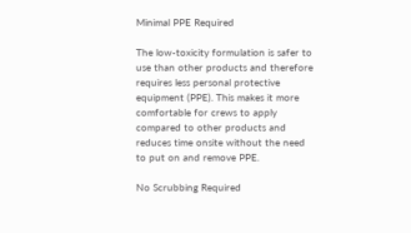Minimal PPE Required

The low-toxicity formulation is safer to use than other products and therefore requires less personal protective equipment (PPE). This makes it more comfortable for crews to apply compared to other products and reduces time onsite without the need to put on and remove PPE.

No Scrubbing Required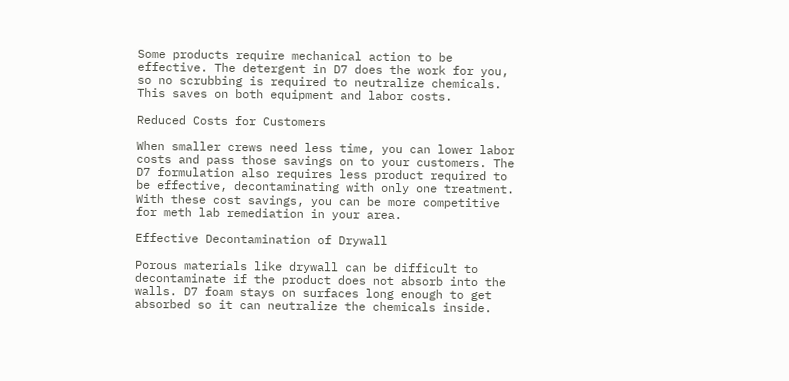Some products require mechanical action to be effective. The detergent in D7 does the work for you, so no scrubbing is required to neutralize chemicals. This saves on both equipment and labor costs.

Reduced Costs for Customers

When smaller crews need less time, you can lower labor costs and pass those savings on to your customers. The D7 formulation also requires less product required to be effective, decontaminating with only one treatment. With these cost savings, you can be more competitive for meth lab remediation in your area.

Effective Decontamination of Drywall

Porous materials like drywall can be difficult to decontaminate if the product does not absorb into the walls. D7 foam stays on surfaces long enough to get absorbed so it can neutralize the chemicals inside.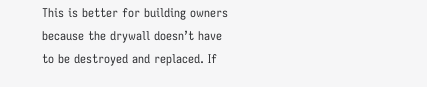This is better for building owners because the drywall doesn’t have to be destroyed and replaced. If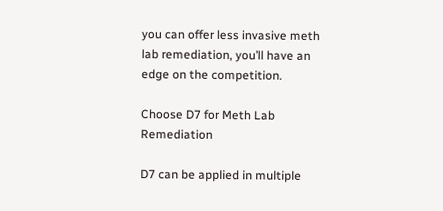you can offer less invasive meth lab remediation, you’ll have an edge on the competition.

Choose D7 for Meth Lab Remediation

D7 can be applied in multiple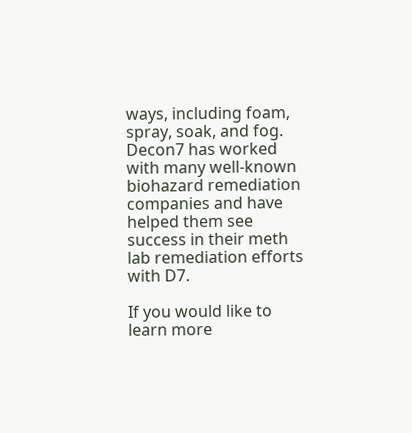ways, including foam, spray, soak, and fog. Decon7 has worked with many well-known biohazard remediation companies and have helped them see success in their meth lab remediation efforts with D7.

If you would like to learn more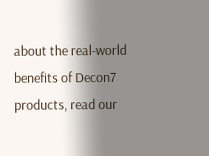about the real-world benefits of Decon7 products, read our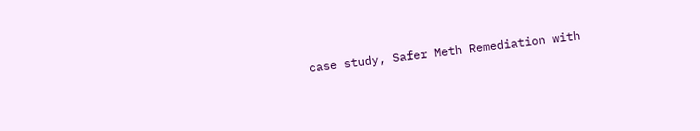case study, Safer Meth Remediation with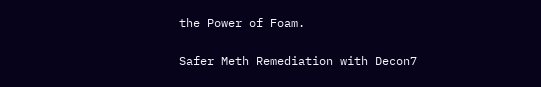the Power of Foam.

Safer Meth Remediation with Decon7